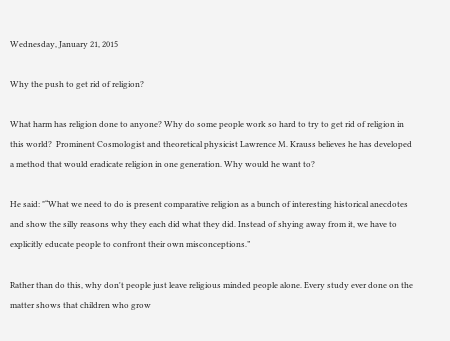Wednesday, January 21, 2015

Why the push to get rid of religion?

What harm has religion done to anyone? Why do some people work so hard to try to get rid of religion in this world?  Prominent Cosmologist and theoretical physicist Lawrence M. Krauss believes he has developed a method that would eradicate religion in one generation. Why would he want to?

He said: "“What we need to do is present comparative religion as a bunch of interesting historical anecdotes and show the silly reasons why they each did what they did. Instead of shying away from it, we have to explicitly educate people to confront their own misconceptions.”

Rather than do this, why don't people just leave religious minded people alone. Every study ever done on the matter shows that children who grow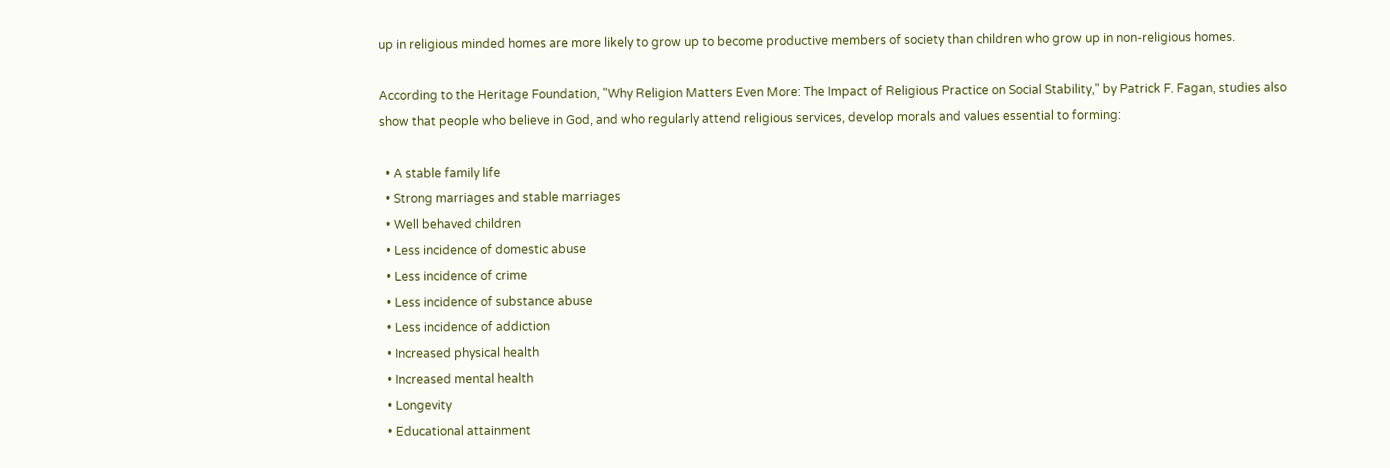up in religious minded homes are more likely to grow up to become productive members of society than children who grow up in non-religious homes.

According to the Heritage Foundation, "Why Religion Matters Even More: The Impact of Religious Practice on Social Stability," by Patrick F. Fagan, studies also show that people who believe in God, and who regularly attend religious services, develop morals and values essential to forming:

  • A stable family life
  • Strong marriages and stable marriages
  • Well behaved children
  • Less incidence of domestic abuse
  • Less incidence of crime
  • Less incidence of substance abuse
  • Less incidence of addiction
  • Increased physical health
  • Increased mental health
  • Longevity
  • Educational attainment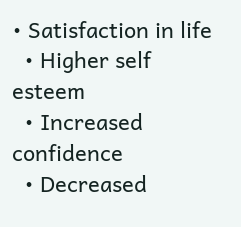• Satisfaction in life
  • Higher self esteem
  • Increased confidence
  • Decreased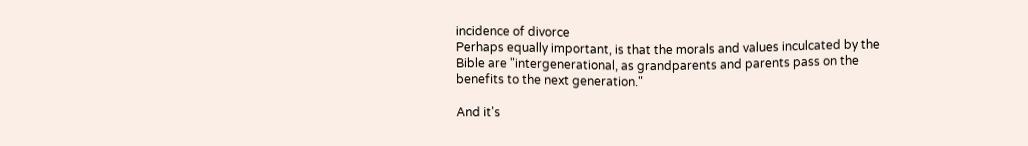incidence of divorce
Perhaps equally important, is that the morals and values inculcated by the Bible are "intergenerational, as grandparents and parents pass on the benefits to the next generation."

And it's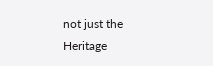not just the Heritage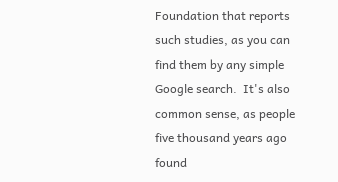Foundation that reports such studies, as you can find them by any simple Google search.  It's also common sense, as people five thousand years ago found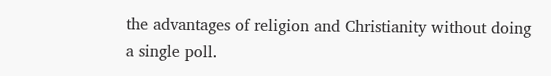the advantages of religion and Christianity without doing a single poll.